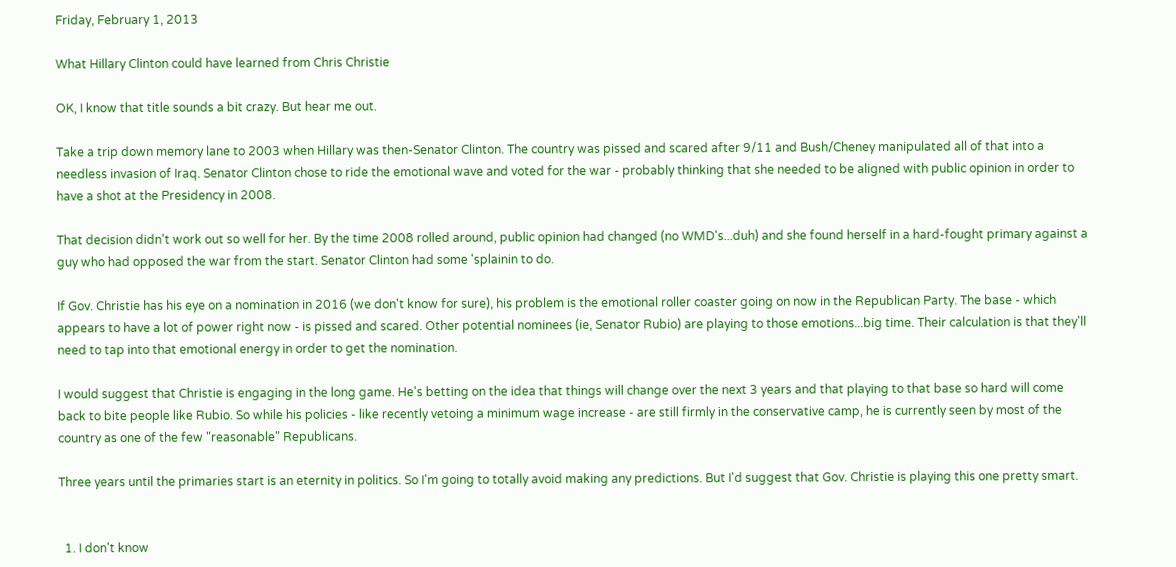Friday, February 1, 2013

What Hillary Clinton could have learned from Chris Christie

OK, I know that title sounds a bit crazy. But hear me out.

Take a trip down memory lane to 2003 when Hillary was then-Senator Clinton. The country was pissed and scared after 9/11 and Bush/Cheney manipulated all of that into a needless invasion of Iraq. Senator Clinton chose to ride the emotional wave and voted for the war - probably thinking that she needed to be aligned with public opinion in order to have a shot at the Presidency in 2008.

That decision didn't work out so well for her. By the time 2008 rolled around, public opinion had changed (no WMD's...duh) and she found herself in a hard-fought primary against a guy who had opposed the war from the start. Senator Clinton had some 'splainin to do.

If Gov. Christie has his eye on a nomination in 2016 (we don't know for sure), his problem is the emotional roller coaster going on now in the Republican Party. The base - which appears to have a lot of power right now - is pissed and scared. Other potential nominees (ie, Senator Rubio) are playing to those emotions...big time. Their calculation is that they'll need to tap into that emotional energy in order to get the nomination.

I would suggest that Christie is engaging in the long game. He's betting on the idea that things will change over the next 3 years and that playing to that base so hard will come back to bite people like Rubio. So while his policies - like recently vetoing a minimum wage increase - are still firmly in the conservative camp, he is currently seen by most of the country as one of the few "reasonable" Republicans.

Three years until the primaries start is an eternity in politics. So I'm going to totally avoid making any predictions. But I'd suggest that Gov. Christie is playing this one pretty smart.


  1. I don't know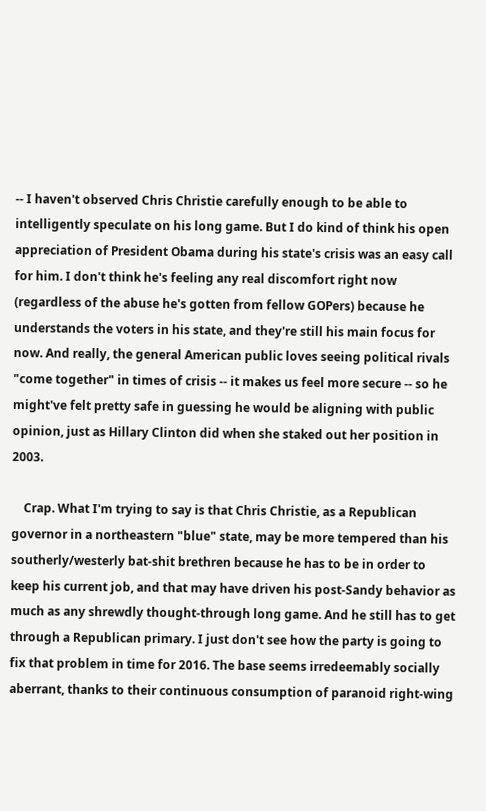-- I haven't observed Chris Christie carefully enough to be able to intelligently speculate on his long game. But I do kind of think his open appreciation of President Obama during his state's crisis was an easy call for him. I don't think he's feeling any real discomfort right now (regardless of the abuse he's gotten from fellow GOPers) because he understands the voters in his state, and they're still his main focus for now. And really, the general American public loves seeing political rivals "come together" in times of crisis -- it makes us feel more secure -- so he might've felt pretty safe in guessing he would be aligning with public opinion, just as Hillary Clinton did when she staked out her position in 2003.

    Crap. What I'm trying to say is that Chris Christie, as a Republican governor in a northeastern "blue" state, may be more tempered than his southerly/westerly bat-shit brethren because he has to be in order to keep his current job, and that may have driven his post-Sandy behavior as much as any shrewdly thought-through long game. And he still has to get through a Republican primary. I just don't see how the party is going to fix that problem in time for 2016. The base seems irredeemably socially aberrant, thanks to their continuous consumption of paranoid right-wing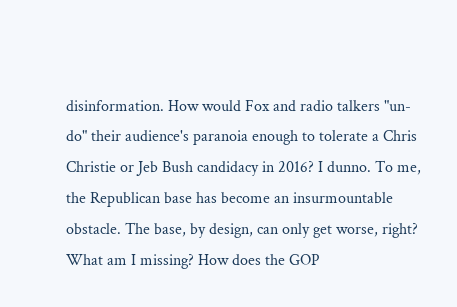disinformation. How would Fox and radio talkers "un-do" their audience's paranoia enough to tolerate a Chris Christie or Jeb Bush candidacy in 2016? I dunno. To me, the Republican base has become an insurmountable obstacle. The base, by design, can only get worse, right? What am I missing? How does the GOP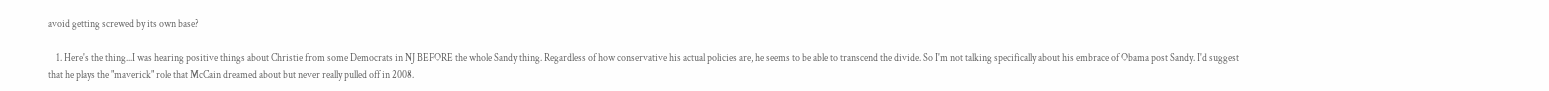avoid getting screwed by its own base?

    1. Here's the thing...I was hearing positive things about Christie from some Democrats in NJ BEFORE the whole Sandy thing. Regardless of how conservative his actual policies are, he seems to be able to transcend the divide. So I'm not talking specifically about his embrace of Obama post Sandy. I'd suggest that he plays the "maverick" role that McCain dreamed about but never really pulled off in 2008.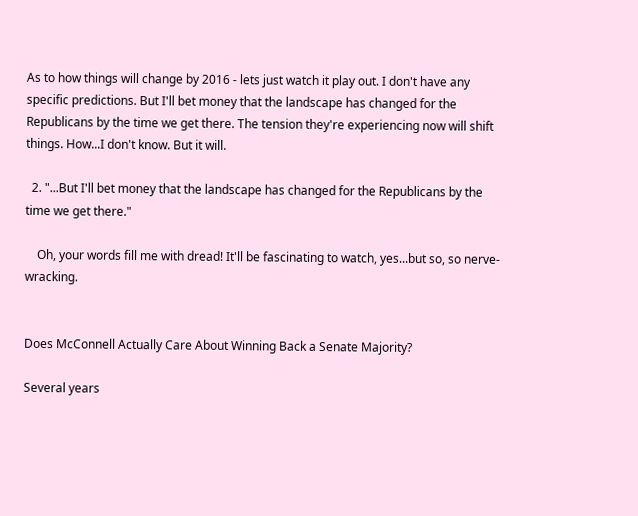As to how things will change by 2016 - lets just watch it play out. I don't have any specific predictions. But I'll bet money that the landscape has changed for the Republicans by the time we get there. The tension they're experiencing now will shift things. How...I don't know. But it will.

  2. "...But I'll bet money that the landscape has changed for the Republicans by the time we get there."

    Oh, your words fill me with dread! It'll be fascinating to watch, yes...but so, so nerve-wracking.


Does McConnell Actually Care About Winning Back a Senate Majority?

Several years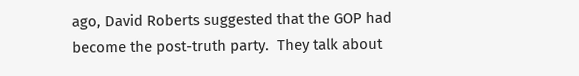ago, David Roberts suggested that the GOP had become the post-truth party.  They talk about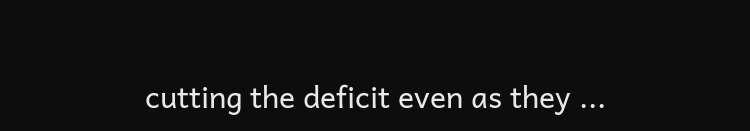cutting the deficit even as they ...